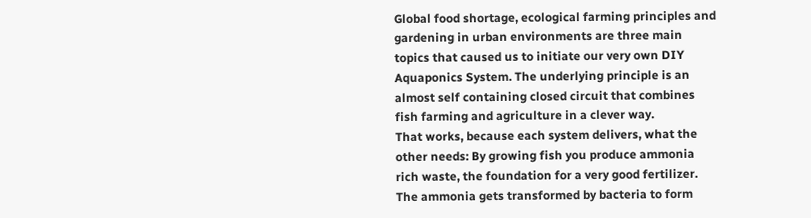Global food shortage, ecological farming principles and gardening in urban environments are three main topics that caused us to initiate our very own DIY Aquaponics System. The underlying principle is an almost self containing closed circuit that combines fish farming and agriculture in a clever way.
That works, because each system delivers, what the other needs: By growing fish you produce ammonia rich waste, the foundation for a very good fertilizer. The ammonia gets transformed by bacteria to form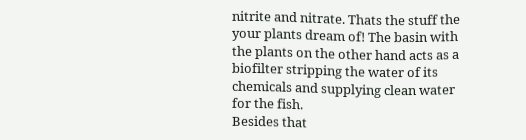nitrite and nitrate. Thats the stuff the your plants dream of! The basin with the plants on the other hand acts as a biofilter stripping the water of its chemicals and supplying clean water for the fish.
Besides that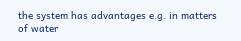the system has advantages e.g. in matters of water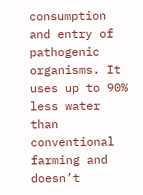consumption and entry of pathogenic organisms. It uses up to 90% less water than conventional farming and doesn’t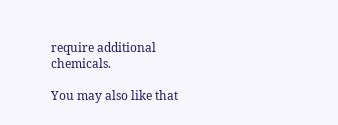require additional chemicals.

You may also like that